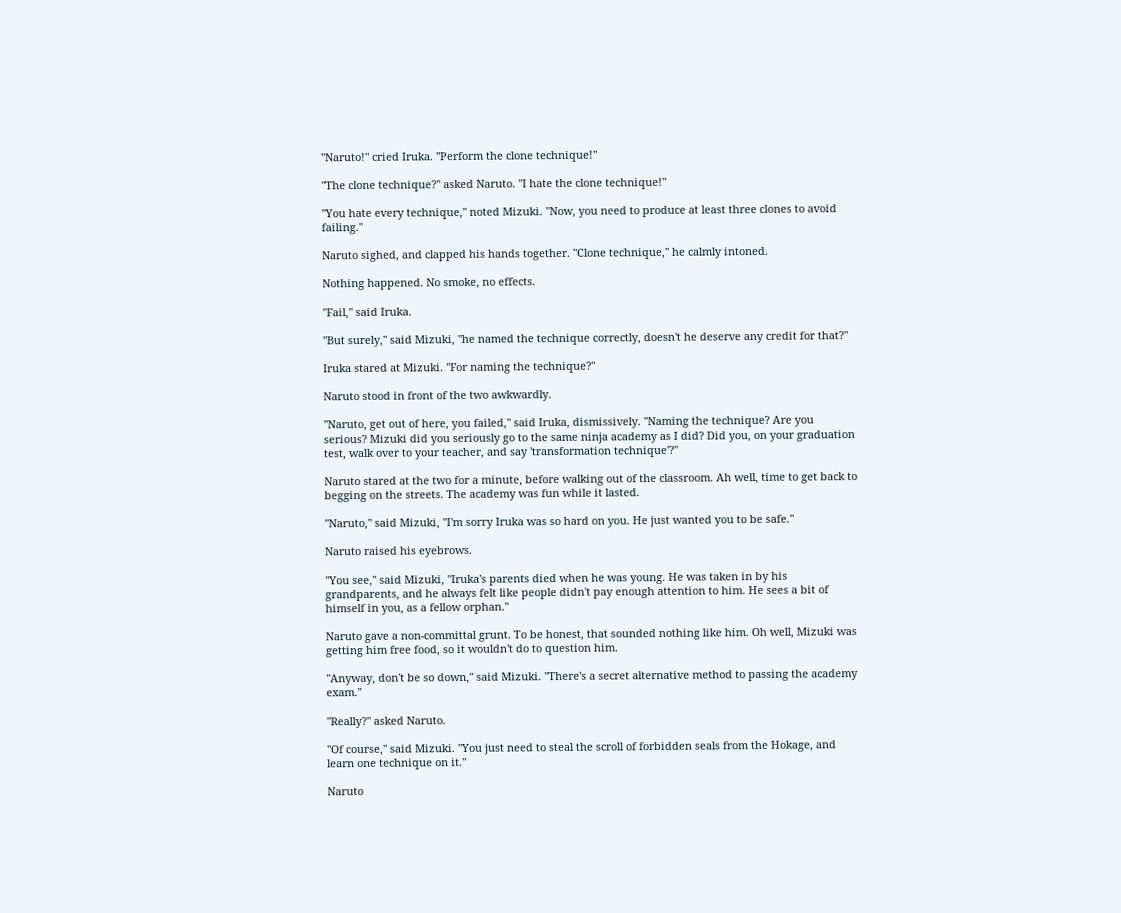"Naruto!" cried Iruka. "Perform the clone technique!"

"The clone technique?" asked Naruto. "I hate the clone technique!"

"You hate every technique," noted Mizuki. "Now, you need to produce at least three clones to avoid failing."

Naruto sighed, and clapped his hands together. "Clone technique," he calmly intoned.

Nothing happened. No smoke, no effects.

"Fail," said Iruka.

"But surely," said Mizuki, "he named the technique correctly, doesn't he deserve any credit for that?"

Iruka stared at Mizuki. "For naming the technique?"

Naruto stood in front of the two awkwardly.

"Naruto, get out of here, you failed," said Iruka, dismissively. "Naming the technique? Are you serious? Mizuki did you seriously go to the same ninja academy as I did? Did you, on your graduation test, walk over to your teacher, and say 'transformation technique'?"

Naruto stared at the two for a minute, before walking out of the classroom. Ah well, time to get back to begging on the streets. The academy was fun while it lasted.

"Naruto," said Mizuki, "I'm sorry Iruka was so hard on you. He just wanted you to be safe."

Naruto raised his eyebrows.

"You see," said Mizuki, "Iruka's parents died when he was young. He was taken in by his grandparents, and he always felt like people didn't pay enough attention to him. He sees a bit of himself in you, as a fellow orphan."

Naruto gave a non-committal grunt. To be honest, that sounded nothing like him. Oh well, Mizuki was getting him free food, so it wouldn't do to question him.

"Anyway, don't be so down," said Mizuki. "There's a secret alternative method to passing the academy exam."

"Really?" asked Naruto.

"Of course," said Mizuki. "You just need to steal the scroll of forbidden seals from the Hokage, and learn one technique on it."

Naruto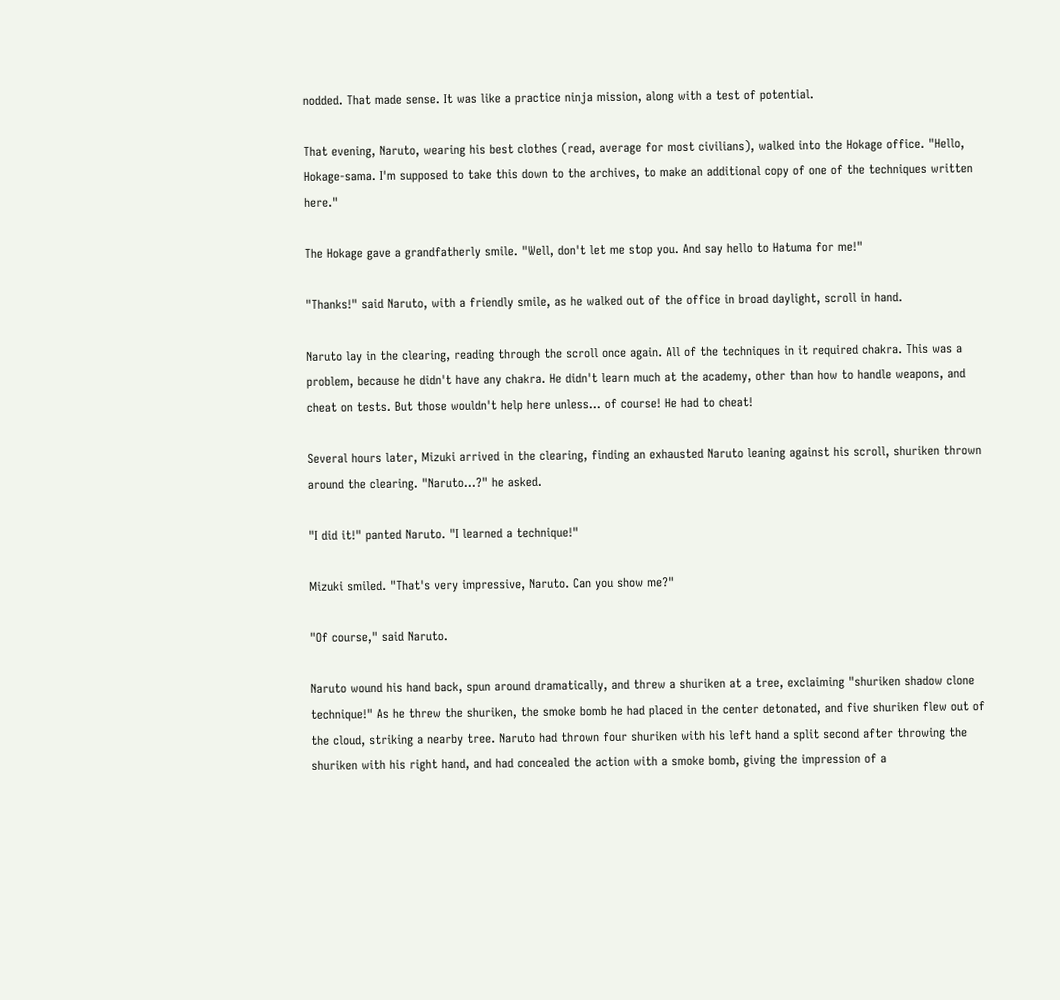nodded. That made sense. It was like a practice ninja mission, along with a test of potential.

That evening, Naruto, wearing his best clothes (read, average for most civilians), walked into the Hokage office. "Hello, Hokage-sama. I'm supposed to take this down to the archives, to make an additional copy of one of the techniques written here."

The Hokage gave a grandfatherly smile. "Well, don't let me stop you. And say hello to Hatuma for me!"

"Thanks!" said Naruto, with a friendly smile, as he walked out of the office in broad daylight, scroll in hand.

Naruto lay in the clearing, reading through the scroll once again. All of the techniques in it required chakra. This was a problem, because he didn't have any chakra. He didn't learn much at the academy, other than how to handle weapons, and cheat on tests. But those wouldn't help here unless… of course! He had to cheat!

Several hours later, Mizuki arrived in the clearing, finding an exhausted Naruto leaning against his scroll, shuriken thrown around the clearing. "Naruto…?" he asked.

"I did it!" panted Naruto. "I learned a technique!"

Mizuki smiled. "That's very impressive, Naruto. Can you show me?"

"Of course," said Naruto.

Naruto wound his hand back, spun around dramatically, and threw a shuriken at a tree, exclaiming "shuriken shadow clone technique!" As he threw the shuriken, the smoke bomb he had placed in the center detonated, and five shuriken flew out of the cloud, striking a nearby tree. Naruto had thrown four shuriken with his left hand a split second after throwing the shuriken with his right hand, and had concealed the action with a smoke bomb, giving the impression of a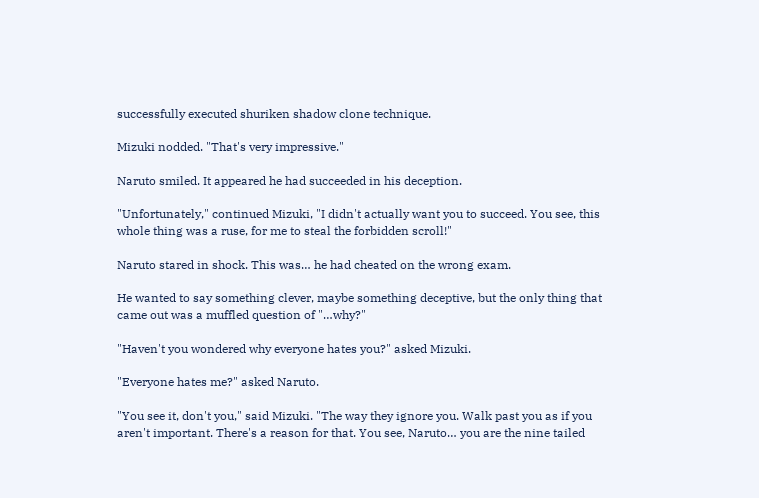successfully executed shuriken shadow clone technique.

Mizuki nodded. "That's very impressive."

Naruto smiled. It appeared he had succeeded in his deception.

"Unfortunately," continued Mizuki, "I didn't actually want you to succeed. You see, this whole thing was a ruse, for me to steal the forbidden scroll!"

Naruto stared in shock. This was… he had cheated on the wrong exam.

He wanted to say something clever, maybe something deceptive, but the only thing that came out was a muffled question of "…why?"

"Haven't you wondered why everyone hates you?" asked Mizuki.

"Everyone hates me?" asked Naruto.

"You see it, don't you," said Mizuki. "The way they ignore you. Walk past you as if you aren't important. There's a reason for that. You see, Naruto… you are the nine tailed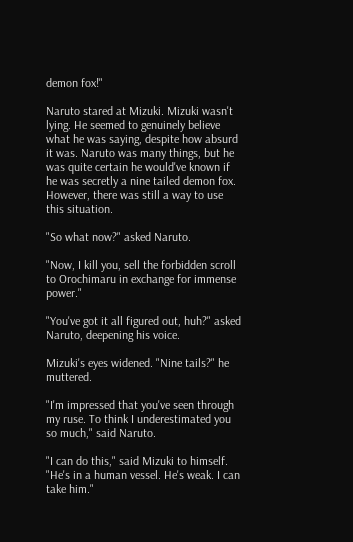demon fox!"

Naruto stared at Mizuki. Mizuki wasn't lying. He seemed to genuinely believe what he was saying, despite how absurd it was. Naruto was many things, but he was quite certain he would've known if he was secretly a nine tailed demon fox. However, there was still a way to use this situation.

"So what now?" asked Naruto.

"Now, I kill you, sell the forbidden scroll to Orochimaru in exchange for immense power."

"You've got it all figured out, huh?" asked Naruto, deepening his voice.

Mizuki's eyes widened. "Nine tails?" he muttered.

"I'm impressed that you've seen through my ruse. To think I underestimated you so much," said Naruto.

"I can do this," said Mizuki to himself. "He's in a human vessel. He's weak. I can take him."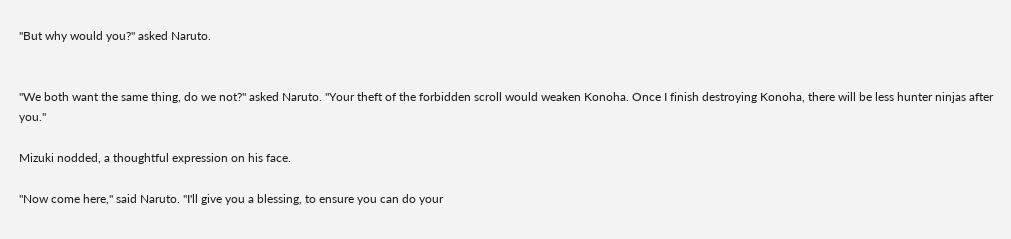"But why would you?" asked Naruto.


"We both want the same thing, do we not?" asked Naruto. "Your theft of the forbidden scroll would weaken Konoha. Once I finish destroying Konoha, there will be less hunter ninjas after you."

Mizuki nodded, a thoughtful expression on his face.

"Now come here," said Naruto. "I'll give you a blessing, to ensure you can do your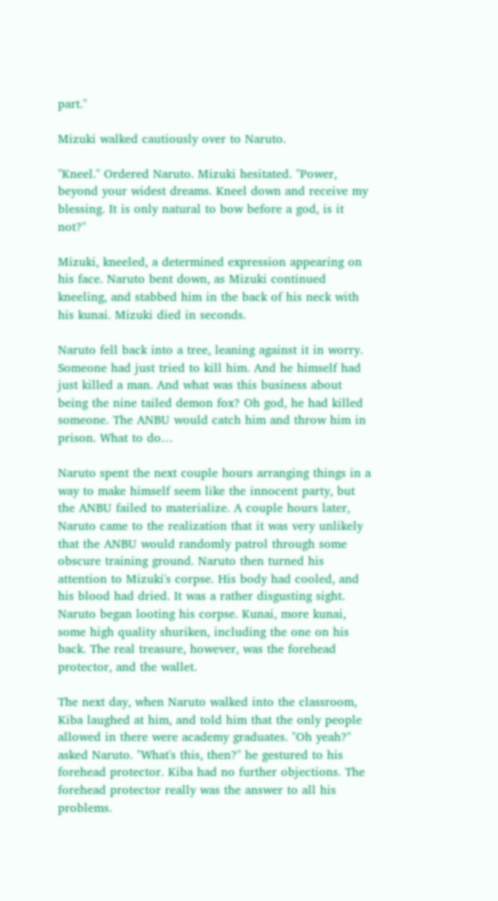part."

Mizuki walked cautiously over to Naruto.

"Kneel." Ordered Naruto. Mizuki hesitated. "Power, beyond your widest dreams. Kneel down and receive my blessing. It is only natural to bow before a god, is it not?"

Mizuki, kneeled, a determined expression appearing on his face. Naruto bent down, as Mizuki continued kneeling, and stabbed him in the back of his neck with his kunai. Mizuki died in seconds.

Naruto fell back into a tree, leaning against it in worry. Someone had just tried to kill him. And he himself had just killed a man. And what was this business about being the nine tailed demon fox? Oh god, he had killed someone. The ANBU would catch him and throw him in prison. What to do…

Naruto spent the next couple hours arranging things in a way to make himself seem like the innocent party, but the ANBU failed to materialize. A couple hours later, Naruto came to the realization that it was very unlikely that the ANBU would randomly patrol through some obscure training ground. Naruto then turned his attention to Mizuki's corpse. His body had cooled, and his blood had dried. It was a rather disgusting sight. Naruto began looting his corpse. Kunai, more kunai, some high quality shuriken, including the one on his back. The real treasure, however, was the forehead protector, and the wallet.

The next day, when Naruto walked into the classroom, Kiba laughed at him, and told him that the only people allowed in there were academy graduates. "Oh yeah?" asked Naruto. "What's this, then?" he gestured to his forehead protector. Kiba had no further objections. The forehead protector really was the answer to all his problems.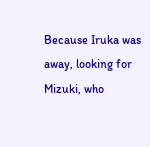Because Iruka was away, looking for Mizuki, who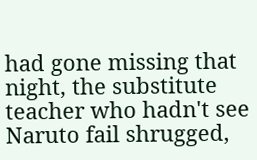had gone missing that night, the substitute teacher who hadn't see Naruto fail shrugged,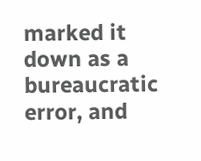marked it down as a bureaucratic error, and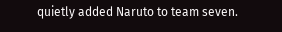quietly added Naruto to team seven.